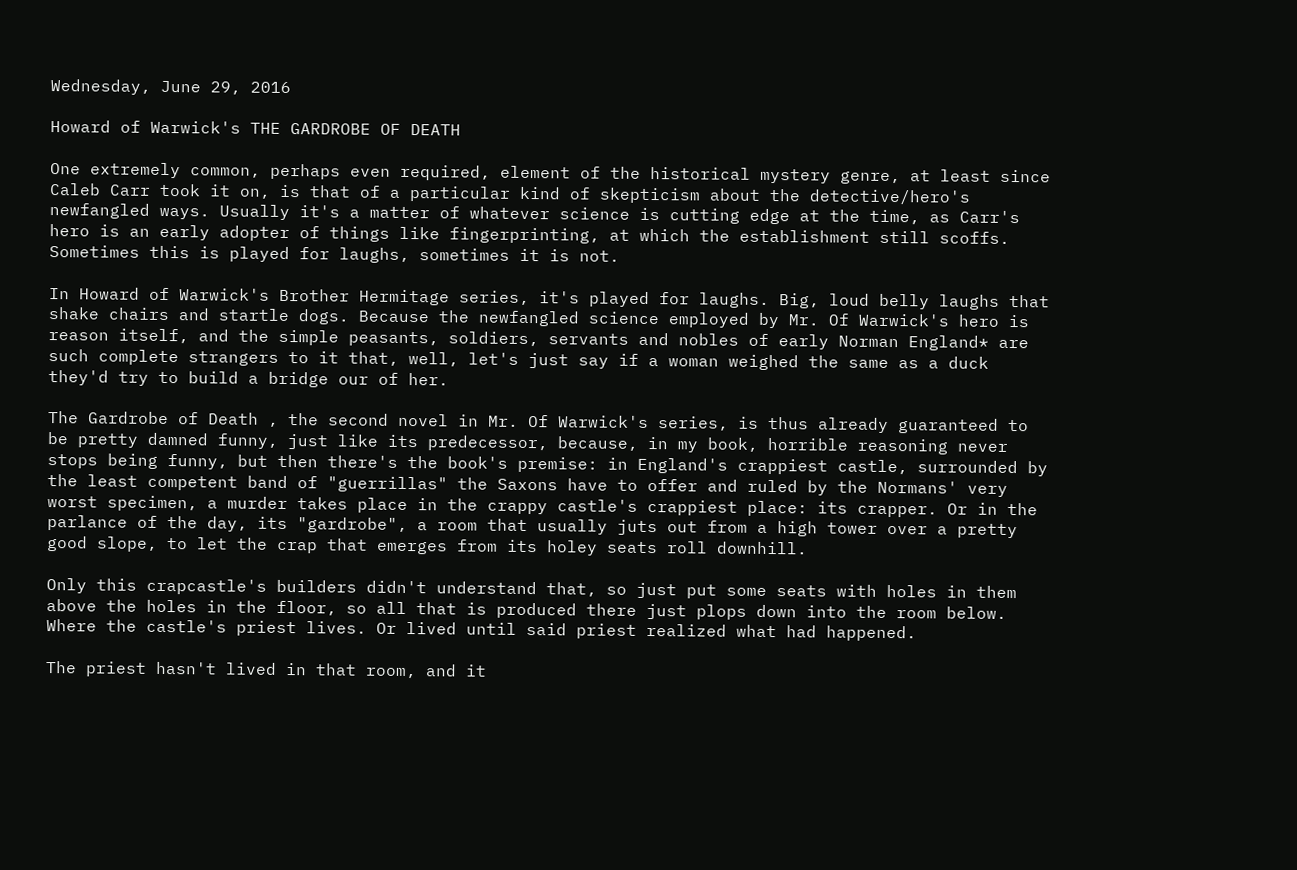Wednesday, June 29, 2016

Howard of Warwick's THE GARDROBE OF DEATH

One extremely common, perhaps even required, element of the historical mystery genre, at least since Caleb Carr took it on, is that of a particular kind of skepticism about the detective/hero's newfangled ways. Usually it's a matter of whatever science is cutting edge at the time, as Carr's hero is an early adopter of things like fingerprinting, at which the establishment still scoffs. Sometimes this is played for laughs, sometimes it is not.

In Howard of Warwick's Brother Hermitage series, it's played for laughs. Big, loud belly laughs that shake chairs and startle dogs. Because the newfangled science employed by Mr. Of Warwick's hero is reason itself, and the simple peasants, soldiers, servants and nobles of early Norman England* are such complete strangers to it that, well, let's just say if a woman weighed the same as a duck they'd try to build a bridge our of her.

The Gardrobe of Death , the second novel in Mr. Of Warwick's series, is thus already guaranteed to be pretty damned funny, just like its predecessor, because, in my book, horrible reasoning never stops being funny, but then there's the book's premise: in England's crappiest castle, surrounded by the least competent band of "guerrillas" the Saxons have to offer and ruled by the Normans' very worst specimen, a murder takes place in the crappy castle's crappiest place: its crapper. Or in the parlance of the day, its "gardrobe", a room that usually juts out from a high tower over a pretty good slope, to let the crap that emerges from its holey seats roll downhill.

Only this crapcastle's builders didn't understand that, so just put some seats with holes in them above the holes in the floor, so all that is produced there just plops down into the room below. Where the castle's priest lives. Or lived until said priest realized what had happened.

The priest hasn't lived in that room, and it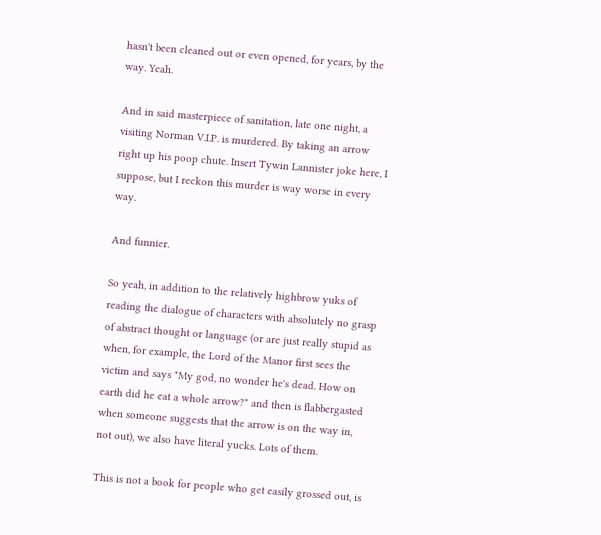hasn't been cleaned out or even opened, for years, by the way. Yeah.

And in said masterpiece of sanitation, late one night, a visiting Norman V.I.P. is murdered. By taking an arrow right up his poop chute. Insert Tywin Lannister joke here, I suppose, but I reckon this murder is way worse in every way.

And funnier.

So yeah, in addition to the relatively highbrow yuks of reading the dialogue of characters with absolutely no grasp of abstract thought or language (or are just really stupid as when, for example, the Lord of the Manor first sees the victim and says "My god, no wonder he's dead. How on earth did he eat a whole arrow?" and then is flabbergasted when someone suggests that the arrow is on the way in, not out), we also have literal yucks. Lots of them.

This is not a book for people who get easily grossed out, is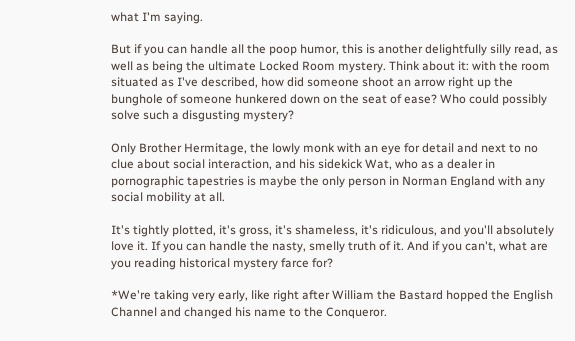what I'm saying.

But if you can handle all the poop humor, this is another delightfully silly read, as well as being the ultimate Locked Room mystery. Think about it: with the room situated as I've described, how did someone shoot an arrow right up the bunghole of someone hunkered down on the seat of ease? Who could possibly solve such a disgusting mystery?

Only Brother Hermitage, the lowly monk with an eye for detail and next to no clue about social interaction, and his sidekick Wat, who as a dealer in pornographic tapestries is maybe the only person in Norman England with any social mobility at all.

It's tightly plotted, it's gross, it's shameless, it's ridiculous, and you'll absolutely love it. If you can handle the nasty, smelly truth of it. And if you can't, what are you reading historical mystery farce for?

*We're taking very early, like right after William the Bastard hopped the English Channel and changed his name to the Conqueror.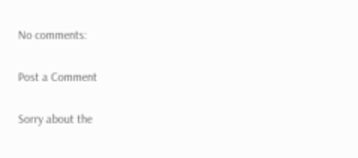No comments:

Post a Comment

Sorry about the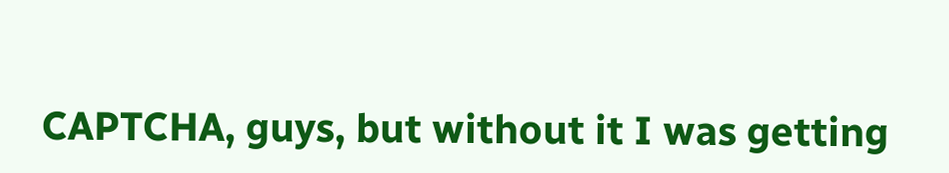CAPTCHA, guys, but without it I was getting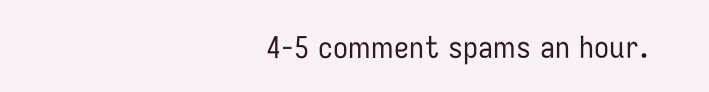4-5 comment spams an hour.